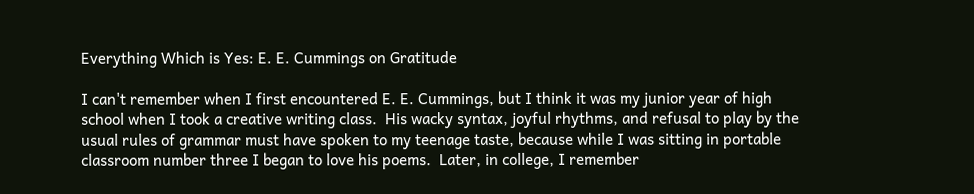Everything Which is Yes: E. E. Cummings on Gratitude

I can't remember when I first encountered E. E. Cummings, but I think it was my junior year of high school when I took a creative writing class.  His wacky syntax, joyful rhythms, and refusal to play by the usual rules of grammar must have spoken to my teenage taste, because while I was sitting in portable classroom number three I began to love his poems.  Later, in college, I remember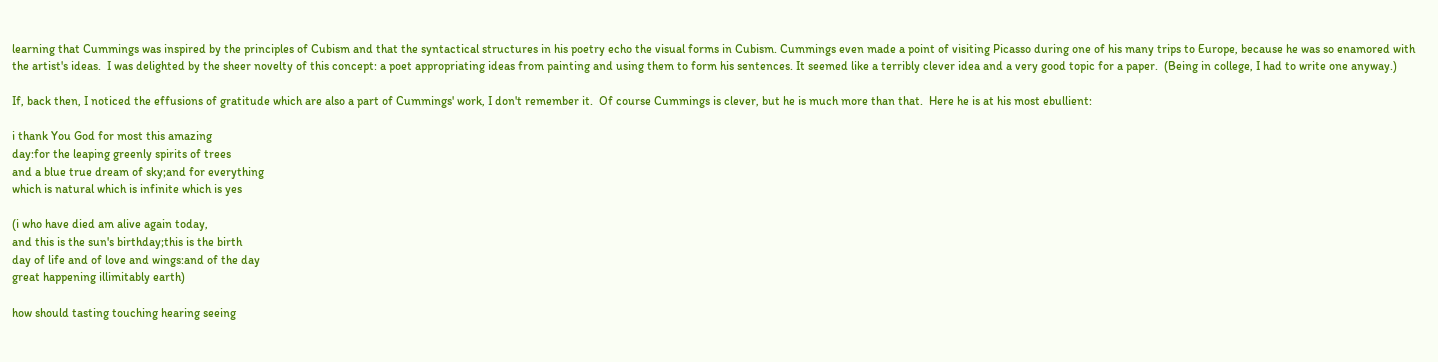learning that Cummings was inspired by the principles of Cubism and that the syntactical structures in his poetry echo the visual forms in Cubism. Cummings even made a point of visiting Picasso during one of his many trips to Europe, because he was so enamored with the artist's ideas.  I was delighted by the sheer novelty of this concept: a poet appropriating ideas from painting and using them to form his sentences. It seemed like a terribly clever idea and a very good topic for a paper.  (Being in college, I had to write one anyway.)

If, back then, I noticed the effusions of gratitude which are also a part of Cummings' work, I don't remember it.  Of course Cummings is clever, but he is much more than that.  Here he is at his most ebullient:

i thank You God for most this amazing
day:for the leaping greenly spirits of trees
and a blue true dream of sky;and for everything
which is natural which is infinite which is yes

(i who have died am alive again today,
and this is the sun's birthday;this is the birth
day of life and of love and wings:and of the day
great happening illimitably earth)

how should tasting touching hearing seeing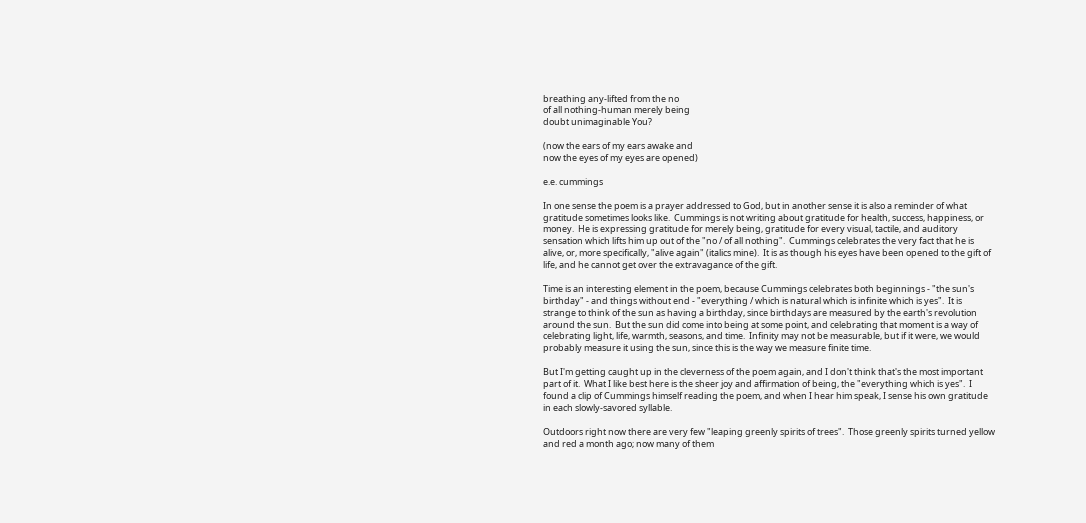breathing any-lifted from the no
of all nothing-human merely being
doubt unimaginable You?

(now the ears of my ears awake and
now the eyes of my eyes are opened)

e.e. cummings

In one sense the poem is a prayer addressed to God, but in another sense it is also a reminder of what gratitude sometimes looks like.  Cummings is not writing about gratitude for health, success, happiness, or money.  He is expressing gratitude for merely being, gratitude for every visual, tactile, and auditory sensation which lifts him up out of the "no / of all nothing".  Cummings celebrates the very fact that he is alive, or, more specifically, "alive again" (italics mine).  It is as though his eyes have been opened to the gift of life, and he cannot get over the extravagance of the gift.

Time is an interesting element in the poem, because Cummings celebrates both beginnings - "the sun's birthday" - and things without end - "everything / which is natural which is infinite which is yes".  It is strange to think of the sun as having a birthday, since birthdays are measured by the earth's revolution around the sun.  But the sun did come into being at some point, and celebrating that moment is a way of celebrating light, life, warmth, seasons, and time.  Infinity may not be measurable, but if it were, we would probably measure it using the sun, since this is the way we measure finite time.

But I'm getting caught up in the cleverness of the poem again, and I don't think that's the most important part of it.  What I like best here is the sheer joy and affirmation of being, the "everything which is yes".  I found a clip of Cummings himself reading the poem, and when I hear him speak, I sense his own gratitude in each slowly-savored syllable.

Outdoors right now there are very few "leaping greenly spirits of trees".  Those greenly spirits turned yellow and red a month ago; now many of them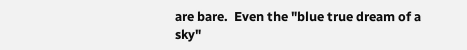are bare.  Even the "blue true dream of a sky"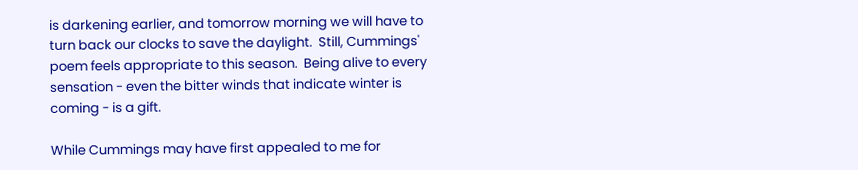is darkening earlier, and tomorrow morning we will have to turn back our clocks to save the daylight.  Still, Cummings' poem feels appropriate to this season.  Being alive to every sensation - even the bitter winds that indicate winter is coming - is a gift.

While Cummings may have first appealed to me for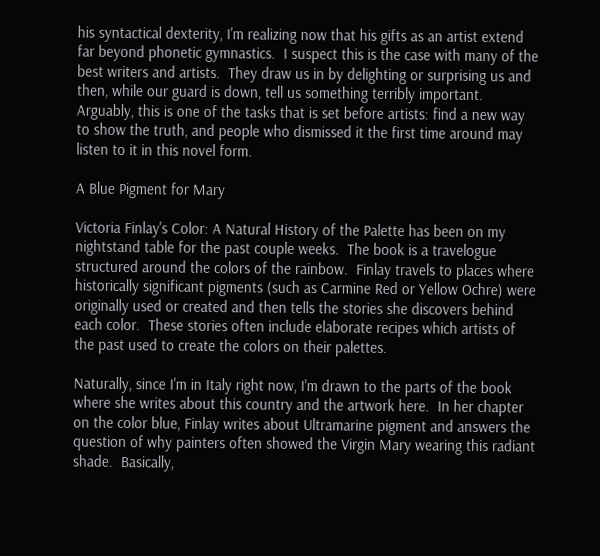his syntactical dexterity, I'm realizing now that his gifts as an artist extend far beyond phonetic gymnastics.  I suspect this is the case with many of the best writers and artists.  They draw us in by delighting or surprising us and then, while our guard is down, tell us something terribly important.  Arguably, this is one of the tasks that is set before artists: find a new way to show the truth, and people who dismissed it the first time around may listen to it in this novel form.

A Blue Pigment for Mary

Victoria Finlay's Color: A Natural History of the Palette has been on my nightstand table for the past couple weeks.  The book is a travelogue structured around the colors of the rainbow.  Finlay travels to places where historically significant pigments (such as Carmine Red or Yellow Ochre) were originally used or created and then tells the stories she discovers behind each color.  These stories often include elaborate recipes which artists of the past used to create the colors on their palettes.

Naturally, since I'm in Italy right now, I'm drawn to the parts of the book where she writes about this country and the artwork here.  In her chapter on the color blue, Finlay writes about Ultramarine pigment and answers the question of why painters often showed the Virgin Mary wearing this radiant shade.  Basically,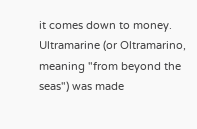it comes down to money.  Ultramarine (or Oltramarino, meaning "from beyond the seas") was made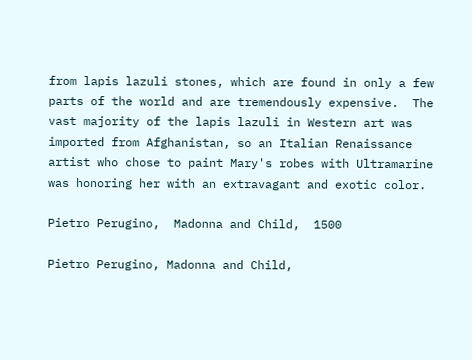from lapis lazuli stones, which are found in only a few parts of the world and are tremendously expensive.  The vast majority of the lapis lazuli in Western art was imported from Afghanistan, so an Italian Renaissance artist who chose to paint Mary's robes with Ultramarine was honoring her with an extravagant and exotic color.

Pietro Perugino,  Madonna and Child,  1500

Pietro Perugino, Madonna and Child,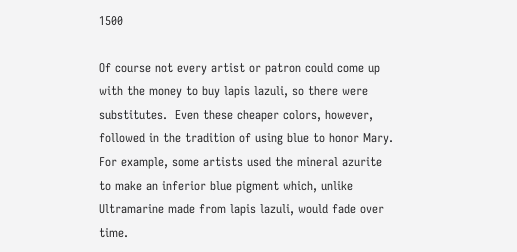1500

Of course not every artist or patron could come up with the money to buy lapis lazuli, so there were substitutes.  Even these cheaper colors, however, followed in the tradition of using blue to honor Mary.  For example, some artists used the mineral azurite to make an inferior blue pigment which, unlike Ultramarine made from lapis lazuli, would fade over time.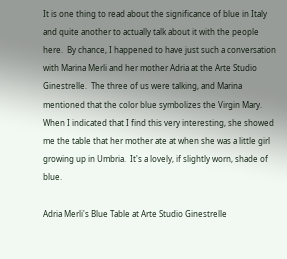It is one thing to read about the significance of blue in Italy and quite another to actually talk about it with the people here.  By chance, I happened to have just such a conversation with Marina Merli and her mother Adria at the Arte Studio Ginestrelle.  The three of us were talking, and Marina mentioned that the color blue symbolizes the Virgin Mary.  When I indicated that I find this very interesting, she showed me the table that her mother ate at when she was a little girl growing up in Umbria.  It's a lovely, if slightly worn, shade of blue.

Adria Merli's Blue Table at Arte Studio Ginestrelle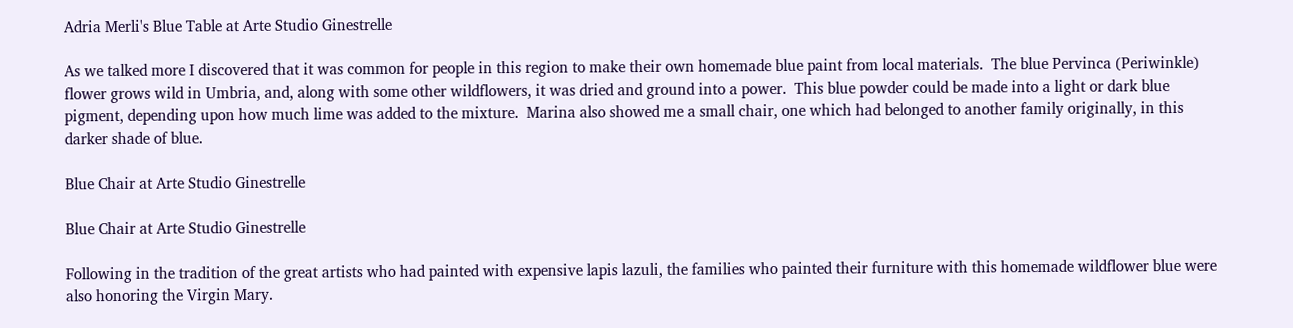Adria Merli's Blue Table at Arte Studio Ginestrelle

As we talked more I discovered that it was common for people in this region to make their own homemade blue paint from local materials.  The blue Pervinca (Periwinkle) flower grows wild in Umbria, and, along with some other wildflowers, it was dried and ground into a power.  This blue powder could be made into a light or dark blue pigment, depending upon how much lime was added to the mixture.  Marina also showed me a small chair, one which had belonged to another family originally, in this darker shade of blue.

Blue Chair at Arte Studio Ginestrelle

Blue Chair at Arte Studio Ginestrelle

Following in the tradition of the great artists who had painted with expensive lapis lazuli, the families who painted their furniture with this homemade wildflower blue were also honoring the Virgin Mary.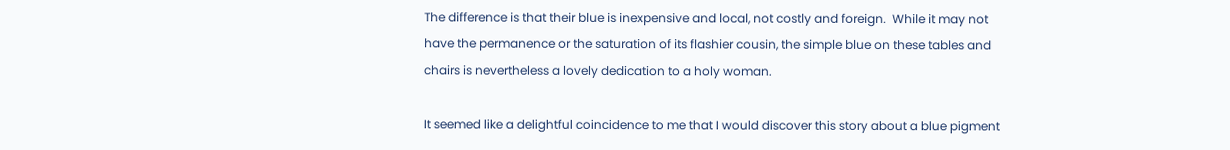The difference is that their blue is inexpensive and local, not costly and foreign.  While it may not have the permanence or the saturation of its flashier cousin, the simple blue on these tables and chairs is nevertheless a lovely dedication to a holy woman.

It seemed like a delightful coincidence to me that I would discover this story about a blue pigment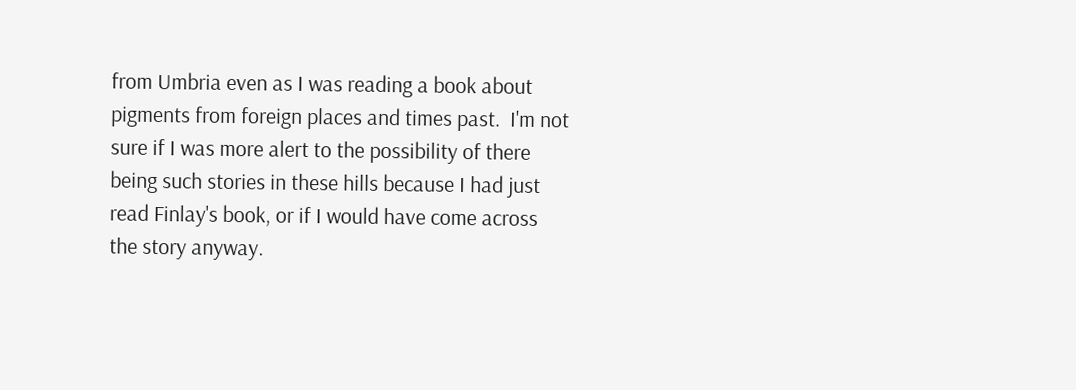from Umbria even as I was reading a book about pigments from foreign places and times past.  I'm not sure if I was more alert to the possibility of there being such stories in these hills because I had just read Finlay's book, or if I would have come across the story anyway.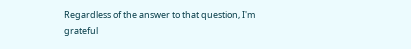Regardless of the answer to that question, I'm grateful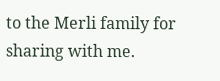to the Merli family for sharing with me.